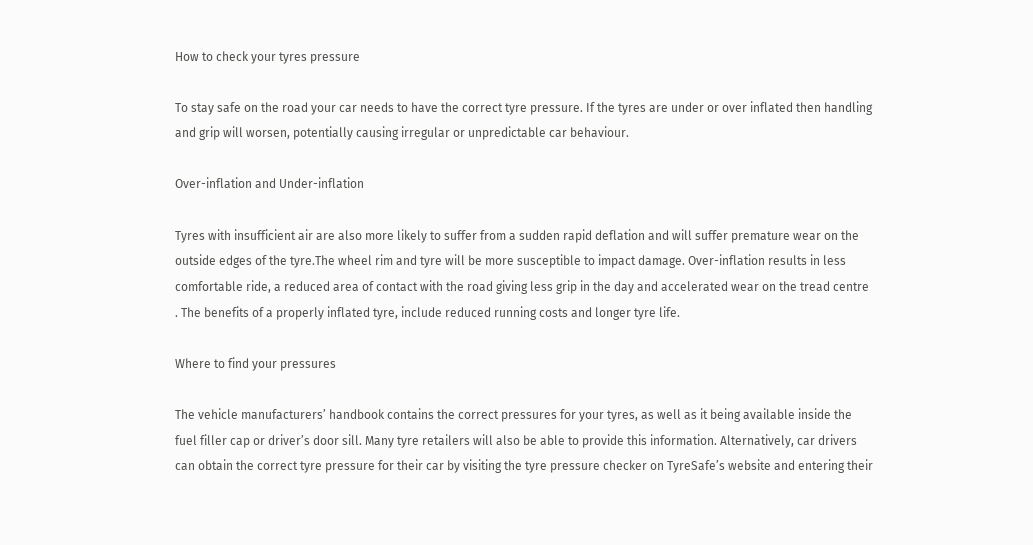How to check your tyres pressure

To stay safe on the road your car needs to have the correct tyre pressure. If the tyres are under or over inflated then handling and grip will worsen, potentially causing irregular or unpredictable car behaviour.

Over-inflation and Under-inflation

Tyres with insufficient air are also more likely to suffer from a sudden rapid deflation and will suffer premature wear on the outside edges of the tyre.The wheel rim and tyre will be more susceptible to impact damage. Over-inflation results in less comfortable ride, a reduced area of contact with the road giving less grip in the day and accelerated wear on the tread centre . The benefits of a properly inflated tyre, include reduced running costs and longer tyre life.

Where to find your pressures

The vehicle manufacturers’ handbook contains the correct pressures for your tyres, as well as it being available inside the fuel filler cap or driver’s door sill. Many tyre retailers will also be able to provide this information. Alternatively, car drivers can obtain the correct tyre pressure for their car by visiting the tyre pressure checker on TyreSafe’s website and entering their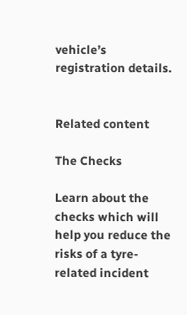vehicle’s registration details.


Related content

The Checks

Learn about the checks which will help you reduce the risks of a tyre-related incident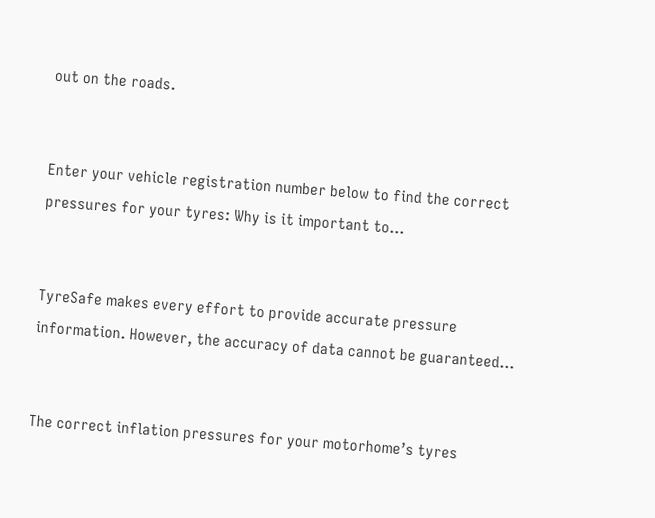out on the roads.


Enter your vehicle registration number below to find the correct pressures for your tyres: Why is it important to…


TyreSafe makes every effort to provide accurate pressure information. However, the accuracy of data cannot be guaranteed…


The correct inflation pressures for your motorhome’s tyres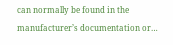can normally be found in the manufacturer’s documentation or…